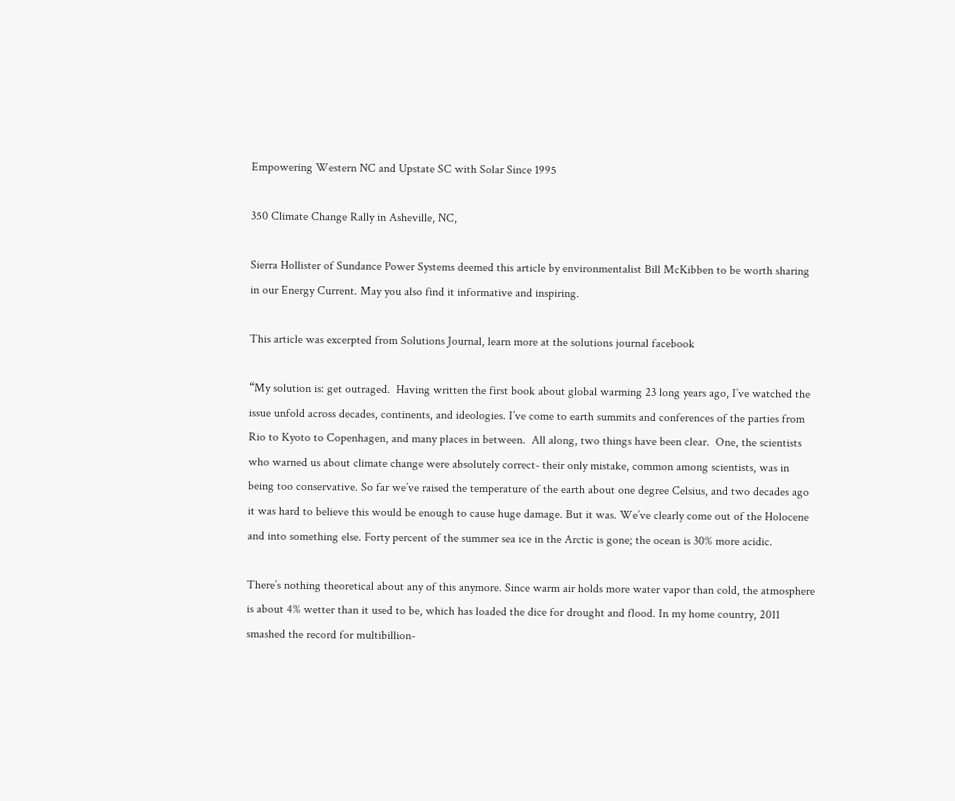Empowering Western NC and Upstate SC with Solar Since 1995

350 Climate Change Rally in Asheville, NC,

Sierra Hollister of Sundance Power Systems deemed this article by environmentalist Bill McKibben to be worth sharing in our Energy Current. May you also find it informative and inspiring.

This article was excerpted from Solutions Journal, learn more at the solutions journal facebook

“My solution is: get outraged.  Having written the first book about global warming 23 long years ago, I’ve watched the issue unfold across decades, continents, and ideologies. I’ve come to earth summits and conferences of the parties from Rio to Kyoto to Copenhagen, and many places in between.  All along, two things have been clear.  One, the scientists who warned us about climate change were absolutely correct- their only mistake, common among scientists, was in being too conservative. So far we’ve raised the temperature of the earth about one degree Celsius, and two decades ago it was hard to believe this would be enough to cause huge damage. But it was. We’ve clearly come out of the Holocene and into something else. Forty percent of the summer sea ice in the Arctic is gone; the ocean is 30% more acidic.

There’s nothing theoretical about any of this anymore. Since warm air holds more water vapor than cold, the atmosphere is about 4% wetter than it used to be, which has loaded the dice for drought and flood. In my home country, 2011 smashed the record for multibillion-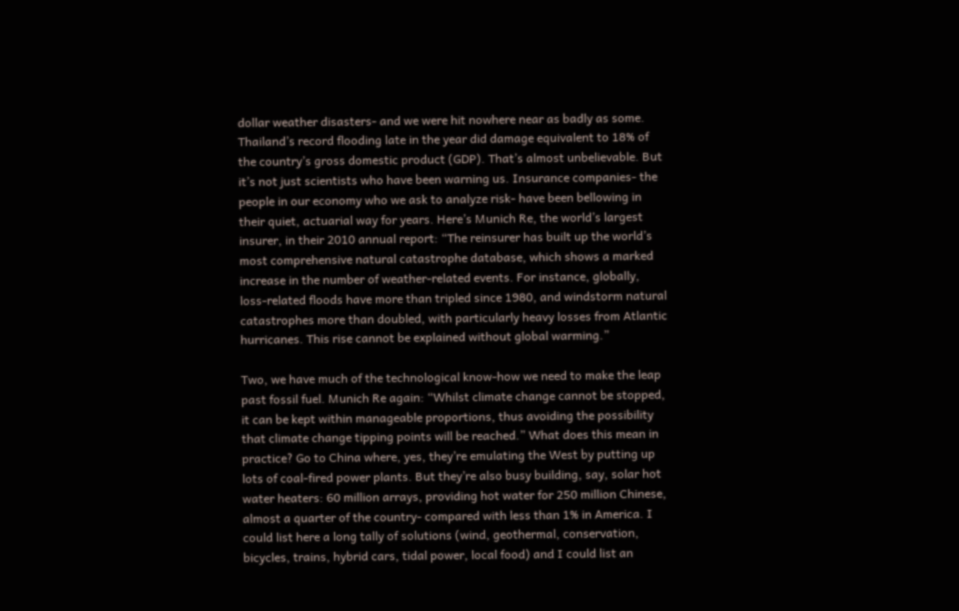dollar weather disasters- and we were hit nowhere near as badly as some. Thailand’s record flooding late in the year did damage equivalent to 18% of the country’s gross domestic product (GDP). That’s almost unbelievable. But it’s not just scientists who have been warning us. Insurance companies- the people in our economy who we ask to analyze risk- have been bellowing in their quiet, actuarial way for years. Here’s Munich Re, the world’s largest insurer, in their 2010 annual report: “The reinsurer has built up the world’s most comprehensive natural catastrophe database, which shows a marked increase in the number of weather-related events. For instance, globally, loss-related floods have more than tripled since 1980, and windstorm natural catastrophes more than doubled, with particularly heavy losses from Atlantic hurricanes. This rise cannot be explained without global warming.”

Two, we have much of the technological know-how we need to make the leap past fossil fuel. Munich Re again: “Whilst climate change cannot be stopped, it can be kept within manageable proportions, thus avoiding the possibility that climate change tipping points will be reached.” What does this mean in practice? Go to China where, yes, they’re emulating the West by putting up lots of coal-fired power plants. But they’re also busy building, say, solar hot water heaters: 60 million arrays, providing hot water for 250 million Chinese, almost a quarter of the country- compared with less than 1% in America. I could list here a long tally of solutions (wind, geothermal, conservation, bicycles, trains, hybrid cars, tidal power, local food) and I could list an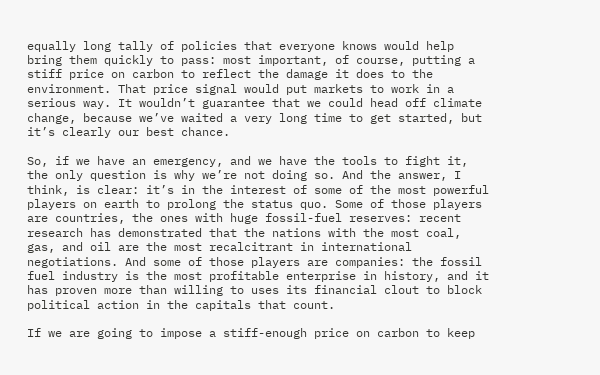equally long tally of policies that everyone knows would help bring them quickly to pass: most important, of course, putting a stiff price on carbon to reflect the damage it does to the environment. That price signal would put markets to work in a serious way. It wouldn’t guarantee that we could head off climate change, because we’ve waited a very long time to get started, but it’s clearly our best chance.

So, if we have an emergency, and we have the tools to fight it, the only question is why we’re not doing so. And the answer, I think, is clear: it’s in the interest of some of the most powerful players on earth to prolong the status quo. Some of those players are countries, the ones with huge fossil-fuel reserves: recent research has demonstrated that the nations with the most coal, gas, and oil are the most recalcitrant in international negotiations. And some of those players are companies: the fossil fuel industry is the most profitable enterprise in history, and it has proven more than willing to uses its financial clout to block political action in the capitals that count.

If we are going to impose a stiff-enough price on carbon to keep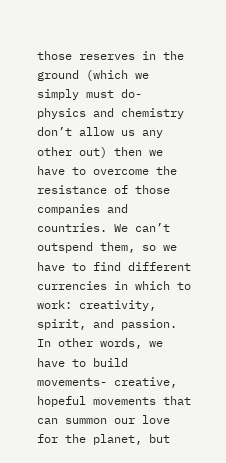those reserves in the ground (which we simply must do- physics and chemistry don’t allow us any other out) then we have to overcome the resistance of those companies and countries. We can’t outspend them, so we have to find different currencies in which to work: creativity, spirit, and passion. In other words, we have to build movements- creative, hopeful movements that can summon our love for the planet, but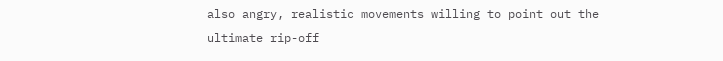also angry, realistic movements willing to point out the ultimate rip-off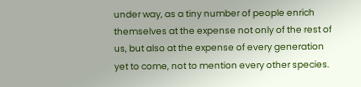under way, as a tiny number of people enrich themselves at the expense not only of the rest of us, but also at the expense of every generation yet to come, not to mention every other species.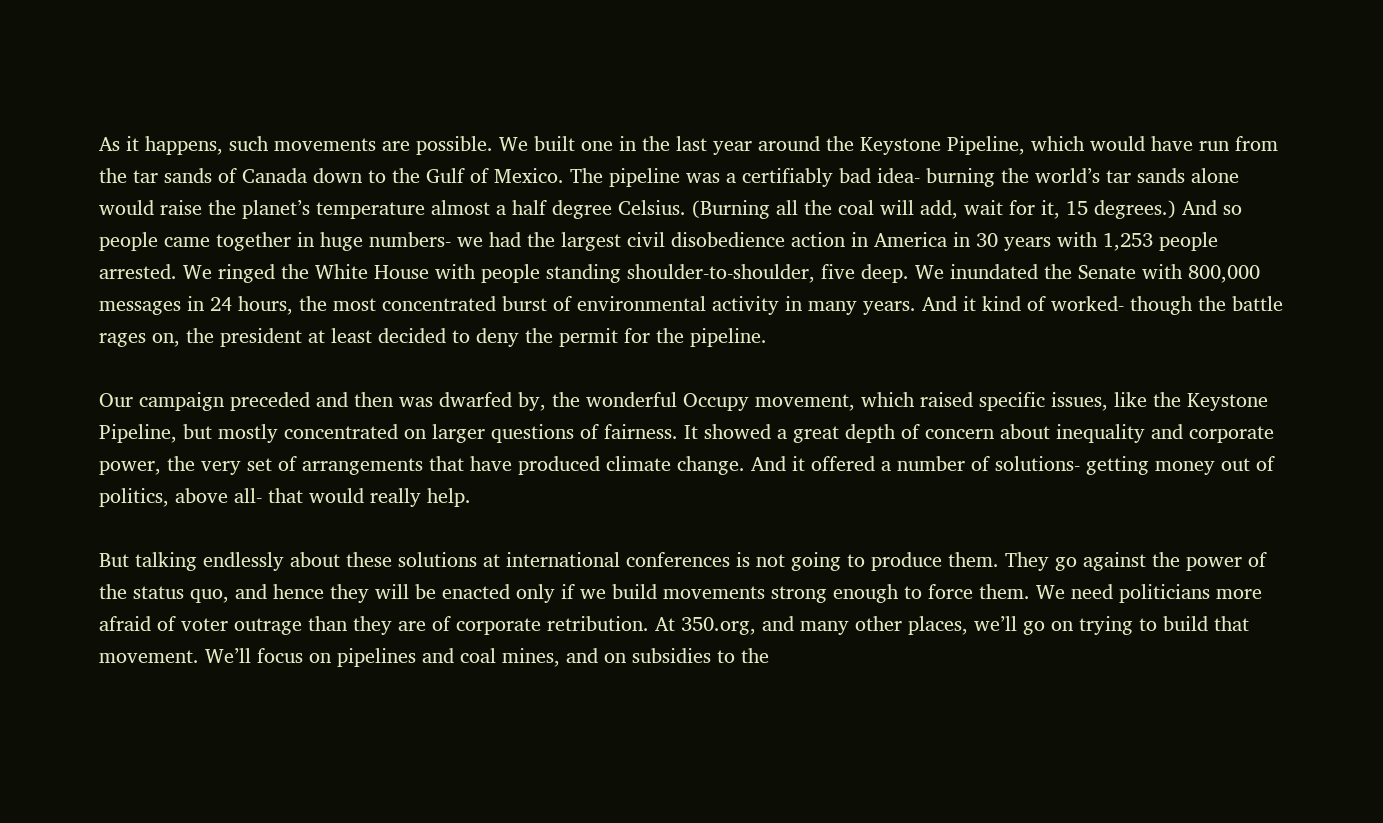As it happens, such movements are possible. We built one in the last year around the Keystone Pipeline, which would have run from the tar sands of Canada down to the Gulf of Mexico. The pipeline was a certifiably bad idea- burning the world’s tar sands alone would raise the planet’s temperature almost a half degree Celsius. (Burning all the coal will add, wait for it, 15 degrees.) And so people came together in huge numbers- we had the largest civil disobedience action in America in 30 years with 1,253 people arrested. We ringed the White House with people standing shoulder-to-shoulder, five deep. We inundated the Senate with 800,000 messages in 24 hours, the most concentrated burst of environmental activity in many years. And it kind of worked- though the battle rages on, the president at least decided to deny the permit for the pipeline.

Our campaign preceded and then was dwarfed by, the wonderful Occupy movement, which raised specific issues, like the Keystone Pipeline, but mostly concentrated on larger questions of fairness. It showed a great depth of concern about inequality and corporate power, the very set of arrangements that have produced climate change. And it offered a number of solutions- getting money out of politics, above all- that would really help.

But talking endlessly about these solutions at international conferences is not going to produce them. They go against the power of the status quo, and hence they will be enacted only if we build movements strong enough to force them. We need politicians more afraid of voter outrage than they are of corporate retribution. At 350.org, and many other places, we’ll go on trying to build that movement. We’ll focus on pipelines and coal mines, and on subsidies to the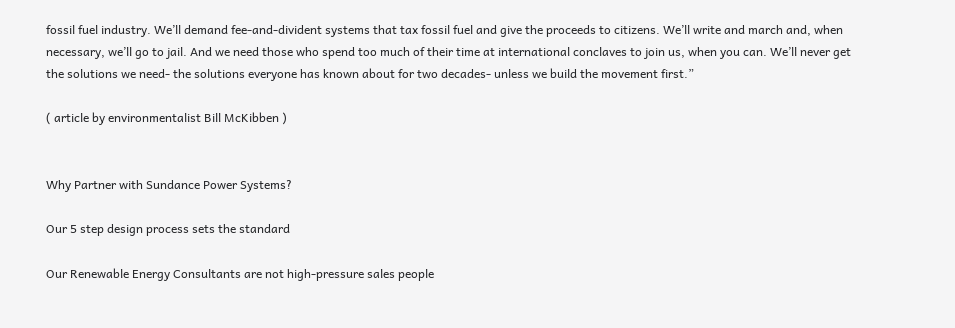fossil fuel industry. We’ll demand fee-and-divident systems that tax fossil fuel and give the proceeds to citizens. We’ll write and march and, when necessary, we’ll go to jail. And we need those who spend too much of their time at international conclaves to join us, when you can. We’ll never get the solutions we need- the solutions everyone has known about for two decades- unless we build the movement first.”

( article by environmentalist Bill McKibben )


Why Partner with Sundance Power Systems?

Our 5 step design process sets the standard

Our Renewable Energy Consultants are not high-pressure sales people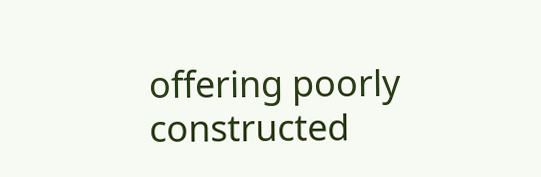offering poorly constructed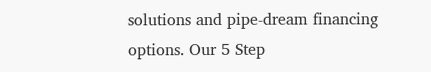solutions and pipe-dream financing options. Our 5 Step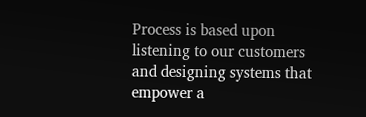Process is based upon listening to our customers and designing systems that empower a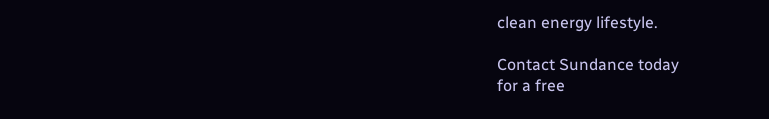clean energy lifestyle.

Contact Sundance today
for a free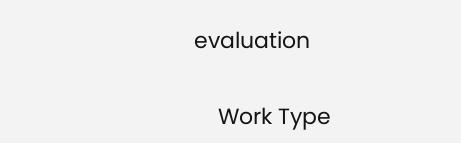evaluation

    Work Type